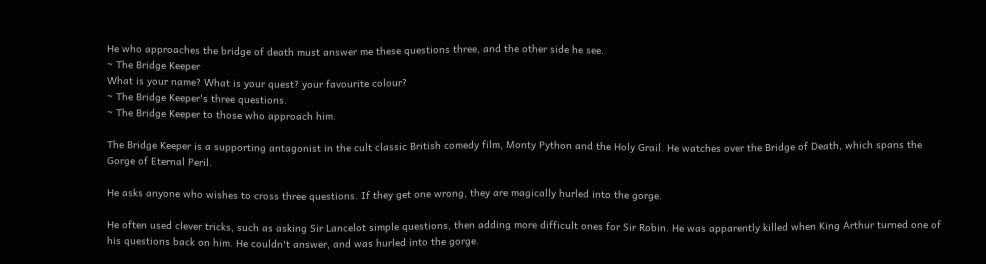He who approaches the bridge of death must answer me these questions three, and the other side he see.
~ The Bridge Keeper
What is your name? What is your quest? your favourite colour?
~ The Bridge Keeper's three questions.
~ The Bridge Keeper to those who approach him.

The Bridge Keeper is a supporting antagonist in the cult classic British comedy film, Monty Python and the Holy Grail. He watches over the Bridge of Death, which spans the Gorge of Eternal Peril.

He asks anyone who wishes to cross three questions. If they get one wrong, they are magically hurled into the gorge.

He often used clever tricks, such as asking Sir Lancelot simple questions, then adding more difficult ones for Sir Robin. He was apparently killed when King Arthur turned one of his questions back on him. He couldn't answer, and was hurled into the gorge.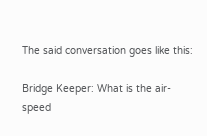The said conversation goes like this:

Bridge Keeper: What is the air-speed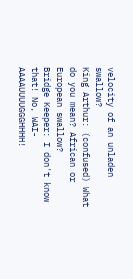velocity of an unladen swallow?
King Arthur: (confused) What do you mean? African or European swallow?
Bridge Keeper: I don't know that! No, WAI-AAAAUUUUGGGHHHH!